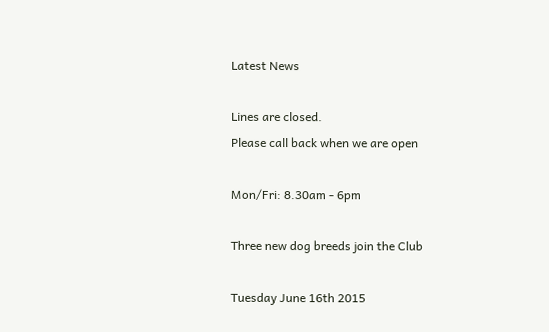Latest News

Lines are closed.
Please call back when we are open

Mon/Fri: 8.30am - 6pm

Three new dog breeds join the Club

Tuesday June 16th 2015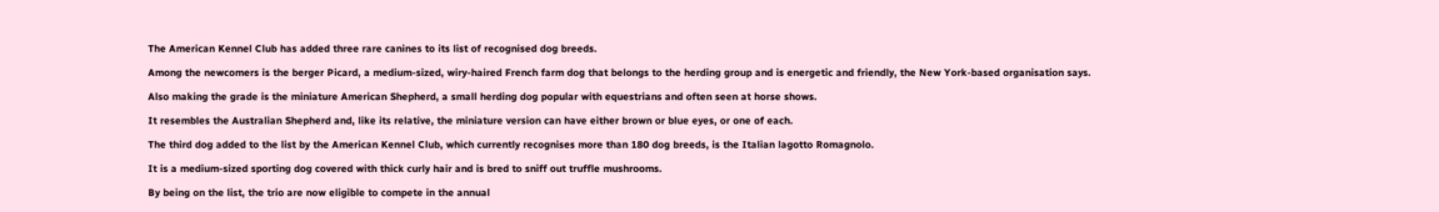The American Kennel Club has added three rare canines to its list of recognised dog breeds.

Among the newcomers is the berger Picard, a medium-sized, wiry-haired French farm dog that belongs to the herding group and is energetic and friendly, the New York-based organisation says.

Also making the grade is the miniature American Shepherd, a small herding dog popular with equestrians and often seen at horse shows.

It resembles the Australian Shepherd and, like its relative, the miniature version can have either brown or blue eyes, or one of each.

The third dog added to the list by the American Kennel Club, which currently recognises more than 180 dog breeds, is the Italian lagotto Romagnolo.

It is a medium-sized sporting dog covered with thick curly hair and is bred to sniff out truffle mushrooms.

By being on the list, the trio are now eligible to compete in the annual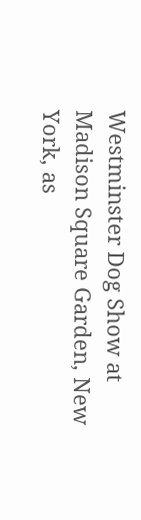Westminster Dog Show at Madison Square Garden, New York, as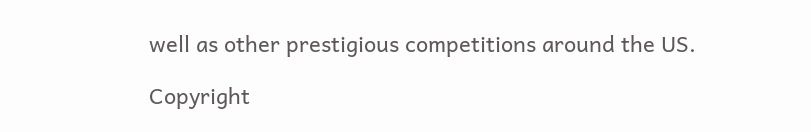well as other prestigious competitions around the US.

Copyright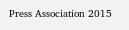Press Association 2015